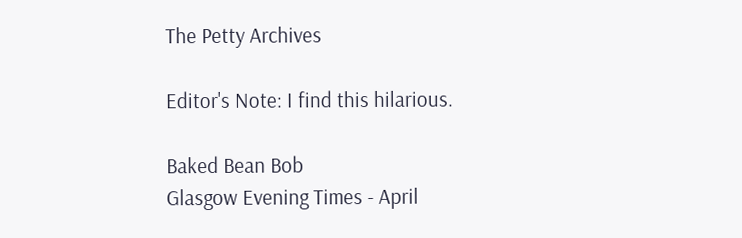The Petty Archives

Editor's Note: I find this hilarious.

Baked Bean Bob
Glasgow Evening Times - April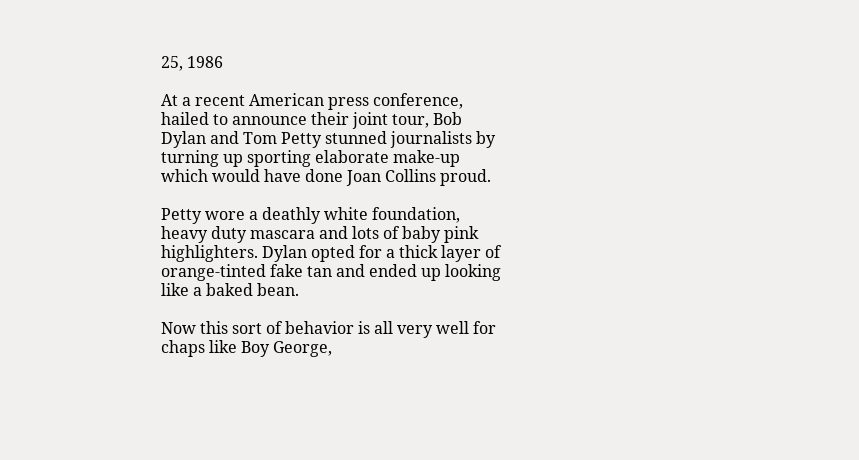25, 1986

At a recent American press conference, hailed to announce their joint tour, Bob Dylan and Tom Petty stunned journalists by turning up sporting elaborate make-up which would have done Joan Collins proud.

Petty wore a deathly white foundation, heavy duty mascara and lots of baby pink highlighters. Dylan opted for a thick layer of orange-tinted fake tan and ended up looking like a baked bean.

Now this sort of behavior is all very well for chaps like Boy George,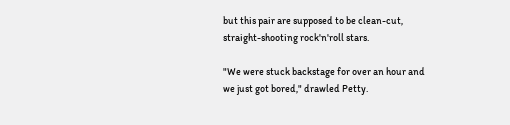but this pair are supposed to be clean-cut, straight-shooting rock'n'roll stars.

"We were stuck backstage for over an hour and we just got bored," drawled Petty.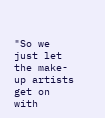"So we just let the make-up artists get on with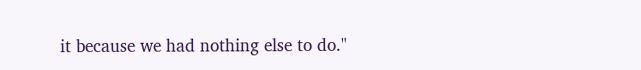it because we had nothing else to do."